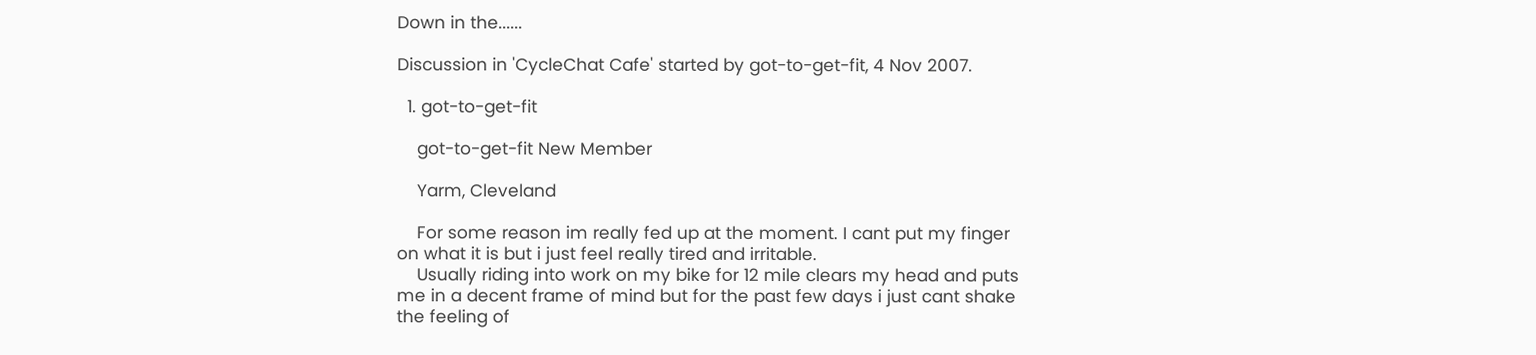Down in the......

Discussion in 'CycleChat Cafe' started by got-to-get-fit, 4 Nov 2007.

  1. got-to-get-fit

    got-to-get-fit New Member

    Yarm, Cleveland

    For some reason im really fed up at the moment. I cant put my finger on what it is but i just feel really tired and irritable.
    Usually riding into work on my bike for 12 mile clears my head and puts me in a decent frame of mind but for the past few days i just cant shake the feeling of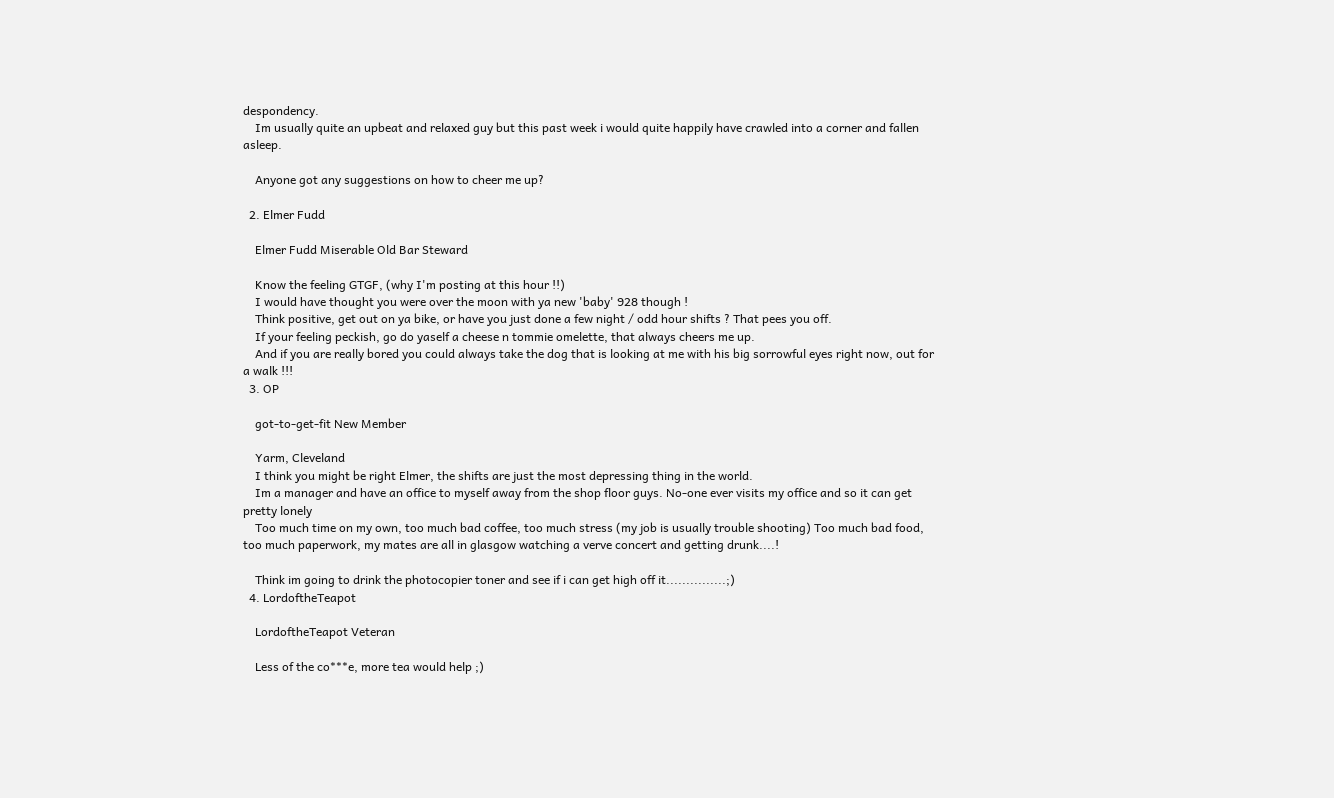despondency.
    Im usually quite an upbeat and relaxed guy but this past week i would quite happily have crawled into a corner and fallen asleep.

    Anyone got any suggestions on how to cheer me up?

  2. Elmer Fudd

    Elmer Fudd Miserable Old Bar Steward

    Know the feeling GTGF, (why I'm posting at this hour !!)
    I would have thought you were over the moon with ya new 'baby' 928 though !
    Think positive, get out on ya bike, or have you just done a few night / odd hour shifts ? That pees you off.
    If your feeling peckish, go do yaself a cheese n tommie omelette, that always cheers me up.
    And if you are really bored you could always take the dog that is looking at me with his big sorrowful eyes right now, out for a walk !!!
  3. OP

    got-to-get-fit New Member

    Yarm, Cleveland
    I think you might be right Elmer, the shifts are just the most depressing thing in the world.
    Im a manager and have an office to myself away from the shop floor guys. No-one ever visits my office and so it can get pretty lonely
    Too much time on my own, too much bad coffee, too much stress (my job is usually trouble shooting) Too much bad food, too much paperwork, my mates are all in glasgow watching a verve concert and getting drunk....!

    Think im going to drink the photocopier toner and see if i can get high off it...............;)
  4. LordoftheTeapot

    LordoftheTeapot Veteran

    Less of the co***e, more tea would help ;)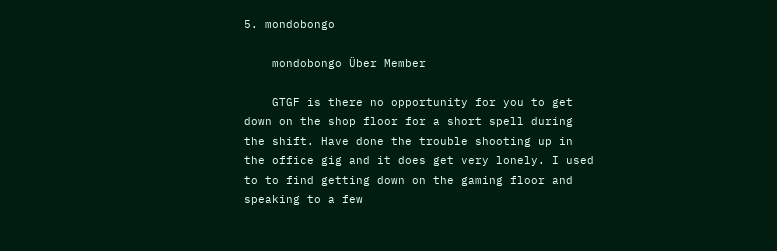5. mondobongo

    mondobongo Über Member

    GTGF is there no opportunity for you to get down on the shop floor for a short spell during the shift. Have done the trouble shooting up in the office gig and it does get very lonely. I used to to find getting down on the gaming floor and speaking to a few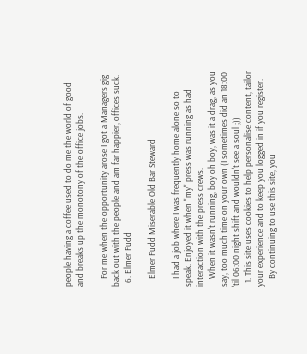people having a coffee used to do me the world of good and breaks up the monotony of the office jobs.

    For me when the opportunity arose I got a Managers gig back out with the people and am far happier, offices suck.
  6. Elmer Fudd

    Elmer Fudd Miserable Old Bar Steward

    I had a job where I was frequently home alone so to speak. Enjoyed it when "my" press was running as had interaction with the press crews.
    When it wasn't running, boy oh boy, was it a drag, as you say, too much time on your own (I sometimes did an 18:00 'til 06:00 night shift and wouldn't see a soul ;))
  1. This site uses cookies to help personalise content, tailor your experience and to keep you logged in if you register.
    By continuing to use this site, you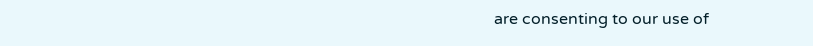are consenting to our use of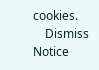cookies.
    Dismiss Notice